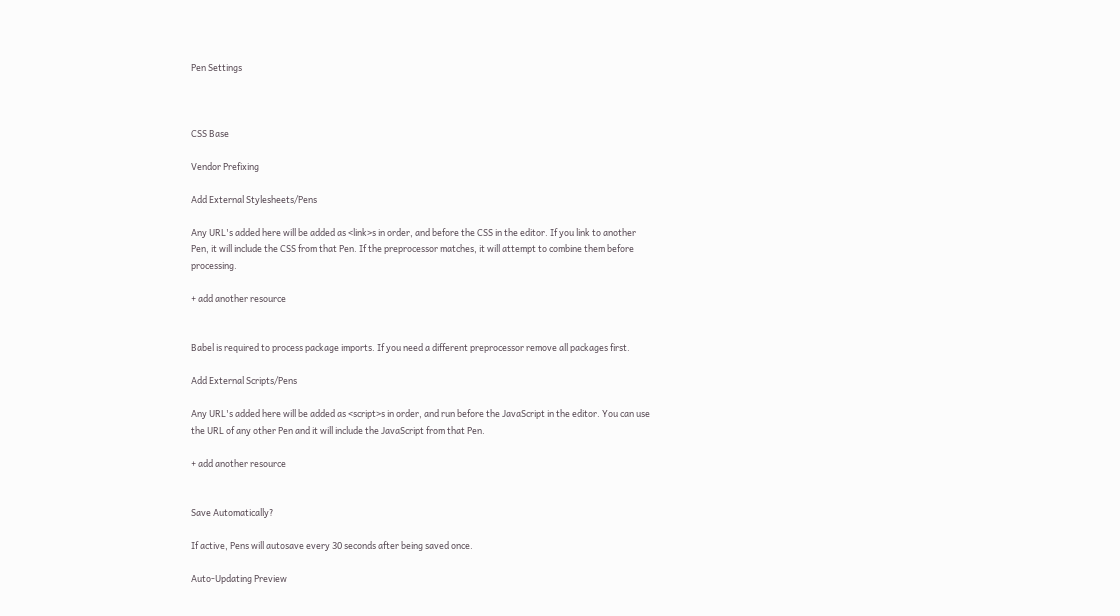Pen Settings



CSS Base

Vendor Prefixing

Add External Stylesheets/Pens

Any URL's added here will be added as <link>s in order, and before the CSS in the editor. If you link to another Pen, it will include the CSS from that Pen. If the preprocessor matches, it will attempt to combine them before processing.

+ add another resource


Babel is required to process package imports. If you need a different preprocessor remove all packages first.

Add External Scripts/Pens

Any URL's added here will be added as <script>s in order, and run before the JavaScript in the editor. You can use the URL of any other Pen and it will include the JavaScript from that Pen.

+ add another resource


Save Automatically?

If active, Pens will autosave every 30 seconds after being saved once.

Auto-Updating Preview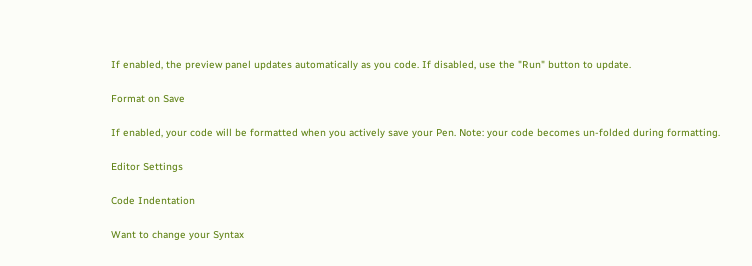If enabled, the preview panel updates automatically as you code. If disabled, use the "Run" button to update.

Format on Save

If enabled, your code will be formatted when you actively save your Pen. Note: your code becomes un-folded during formatting.

Editor Settings

Code Indentation

Want to change your Syntax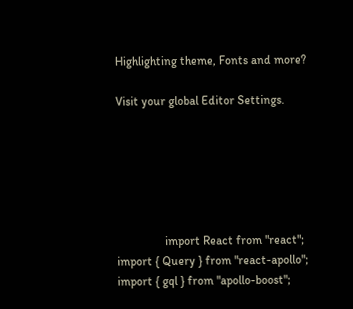Highlighting theme, Fonts and more?

Visit your global Editor Settings.






                import React from "react";
import { Query } from "react-apollo";
import { gql } from "apollo-boost";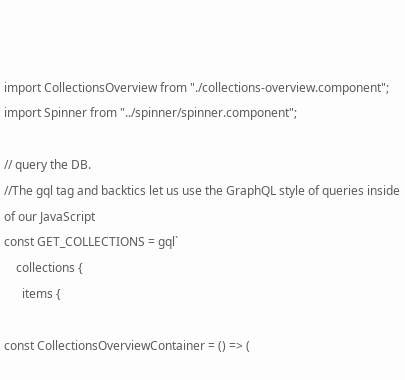import CollectionsOverview from "./collections-overview.component";
import Spinner from "../spinner/spinner.component";

// query the DB.
//The gql tag and backtics let us use the GraphQL style of queries inside of our JavaScript
const GET_COLLECTIONS = gql`
    collections {
      items {

const CollectionsOverviewContainer = () => (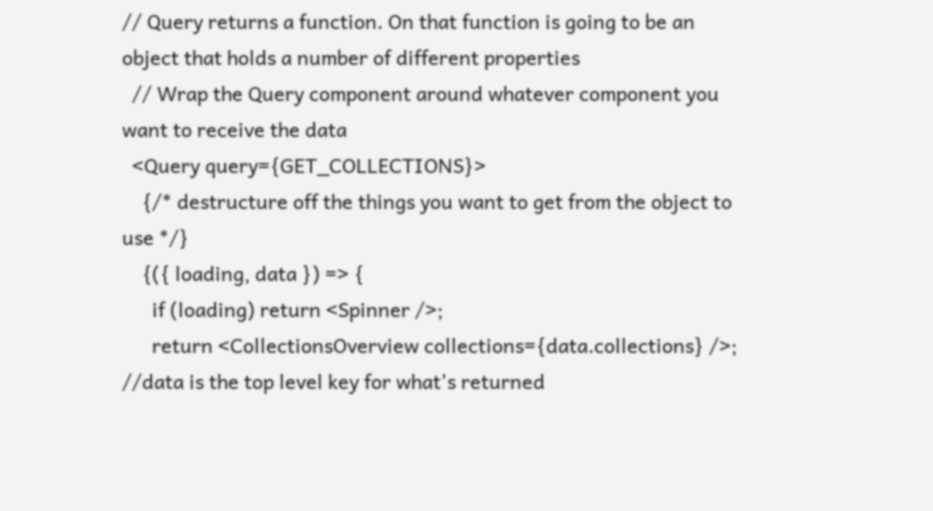// Query returns a function. On that function is going to be an object that holds a number of different properties
  // Wrap the Query component around whatever component you want to receive the data
  <Query query={GET_COLLECTIONS}>
    {/* destructure off the things you want to get from the object to use */}
    {({ loading, data }) => {
      if (loading) return <Spinner />;
      return <CollectionsOverview collections={data.collections} />; //data is the top level key for what's returned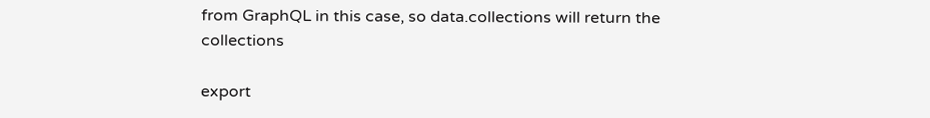from GraphQL in this case, so data.collections will return the collections

export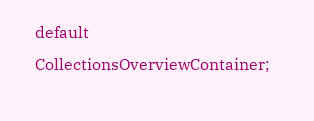default CollectionsOverviewContainer;